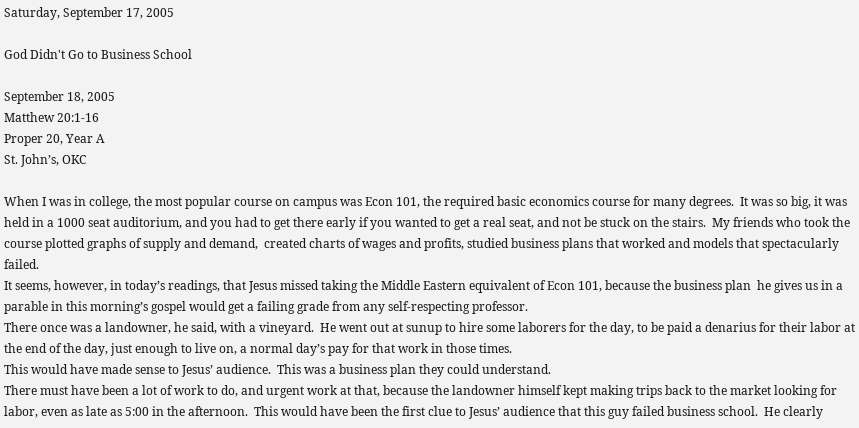Saturday, September 17, 2005

God Didn't Go to Business School

September 18, 2005
Matthew 20:1-16
Proper 20, Year A
St. John’s, OKC

When I was in college, the most popular course on campus was Econ 101, the required basic economics course for many degrees.  It was so big, it was held in a 1000 seat auditorium, and you had to get there early if you wanted to get a real seat, and not be stuck on the stairs.  My friends who took the course plotted graphs of supply and demand,  created charts of wages and profits, studied business plans that worked and models that spectacularly failed.
It seems, however, in today’s readings, that Jesus missed taking the Middle Eastern equivalent of Econ 101, because the business plan  he gives us in a parable in this morning’s gospel would get a failing grade from any self-respecting professor.
There once was a landowner, he said, with a vineyard.  He went out at sunup to hire some laborers for the day, to be paid a denarius for their labor at the end of the day, just enough to live on, a normal day’s pay for that work in those times.
This would have made sense to Jesus’ audience.  This was a business plan they could understand.
There must have been a lot of work to do, and urgent work at that, because the landowner himself kept making trips back to the market looking for labor, even as late as 5:00 in the afternoon.  This would have been the first clue to Jesus’ audience that this guy failed business school.  He clearly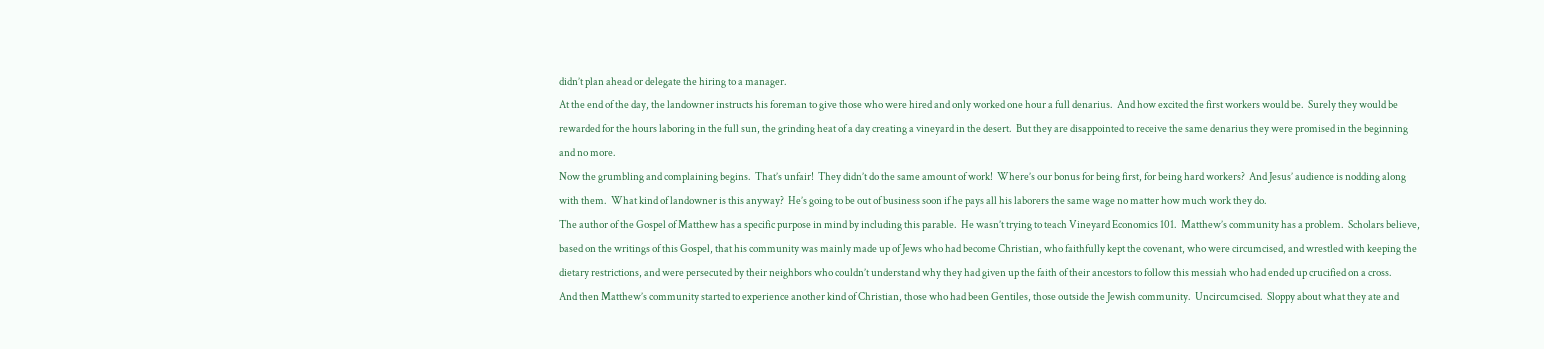didn’t plan ahead or delegate the hiring to a manager.
At the end of the day, the landowner instructs his foreman to give those who were hired and only worked one hour a full denarius.  And how excited the first workers would be.  Surely they would be rewarded for the hours laboring in the full sun, the grinding heat of a day creating a vineyard in the desert.  But they are disappointed to receive the same denarius they were promised in the beginning and no more.
Now the grumbling and complaining begins.  That’s unfair!  They didn’t do the same amount of work!  Where’s our bonus for being first, for being hard workers?  And Jesus’ audience is nodding along with them.  What kind of landowner is this anyway?  He’s going to be out of business soon if he pays all his laborers the same wage no matter how much work they do.
The author of the Gospel of Matthew has a specific purpose in mind by including this parable.  He wasn’t trying to teach Vineyard Economics 101.  Matthew’s community has a problem.  Scholars believe, based on the writings of this Gospel, that his community was mainly made up of Jews who had become Christian, who faithfully kept the covenant, who were circumcised, and wrestled with keeping the dietary restrictions, and were persecuted by their neighbors who couldn’t understand why they had given up the faith of their ancestors to follow this messiah who had ended up crucified on a cross.
And then Matthew’s community started to experience another kind of Christian, those who had been Gentiles, those outside the Jewish community.  Uncircumcised.  Sloppy about what they ate and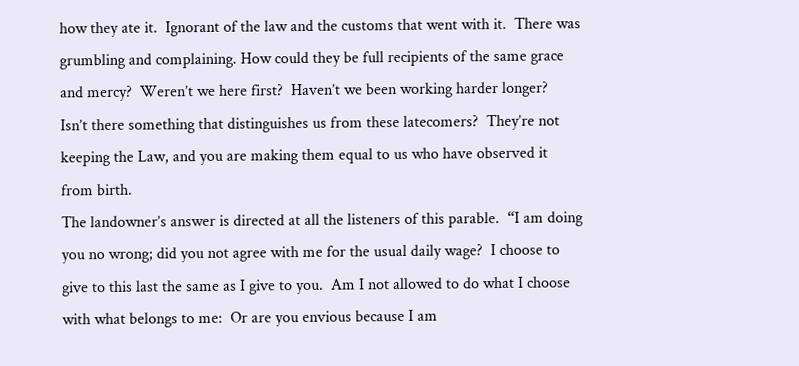how they ate it.  Ignorant of the law and the customs that went with it.  There was grumbling and complaining. How could they be full recipients of the same grace and mercy?  Weren’t we here first?  Haven’t we been working harder longer?  Isn’t there something that distinguishes us from these latecomers?  They’re not keeping the Law, and you are making them equal to us who have observed it from birth.
The landowner’s answer is directed at all the listeners of this parable.  “I am doing you no wrong; did you not agree with me for the usual daily wage?  I choose to give to this last the same as I give to you.  Am I not allowed to do what I choose with what belongs to me:  Or are you envious because I am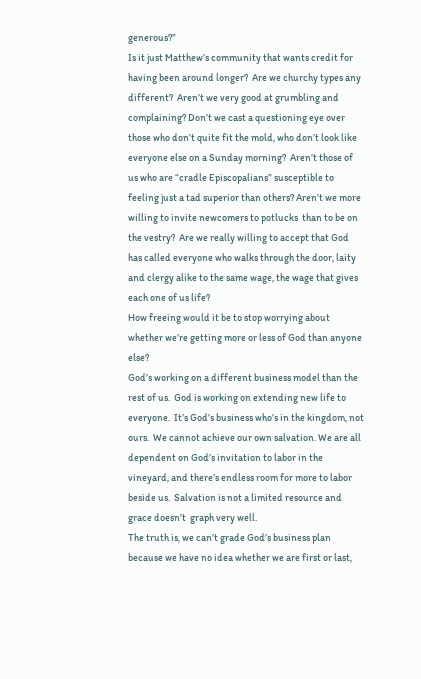generous?”
Is it just Matthew’s community that wants credit for having been around longer?  Are we churchy types any different?  Aren’t we very good at grumbling and complaining? Don’t we cast a questioning eye over those who don’t quite fit the mold, who don’t look like everyone else on a Sunday morning?  Aren’t those of us who are “cradle Episcopalians” susceptible to feeling just a tad superior than others? Aren’t we more willing to invite newcomers to potlucks  than to be on the vestry?  Are we really willing to accept that God has called everyone who walks through the door, laity and clergy alike to the same wage, the wage that gives each one of us life?
How freeing would it be to stop worrying about whether we’re getting more or less of God than anyone else?
God’s working on a different business model than the rest of us.  God is working on extending new life to everyone.  It’s God’s business who’s in the kingdom, not ours.  We cannot achieve our own salvation. We are all dependent on God’s invitation to labor in the vineyard, and there’s endless room for more to labor beside us.  Salvation is not a limited resource and grace doesn’t  graph very well.
The truth is, we can’t grade God’s business plan because we have no idea whether we are first or last,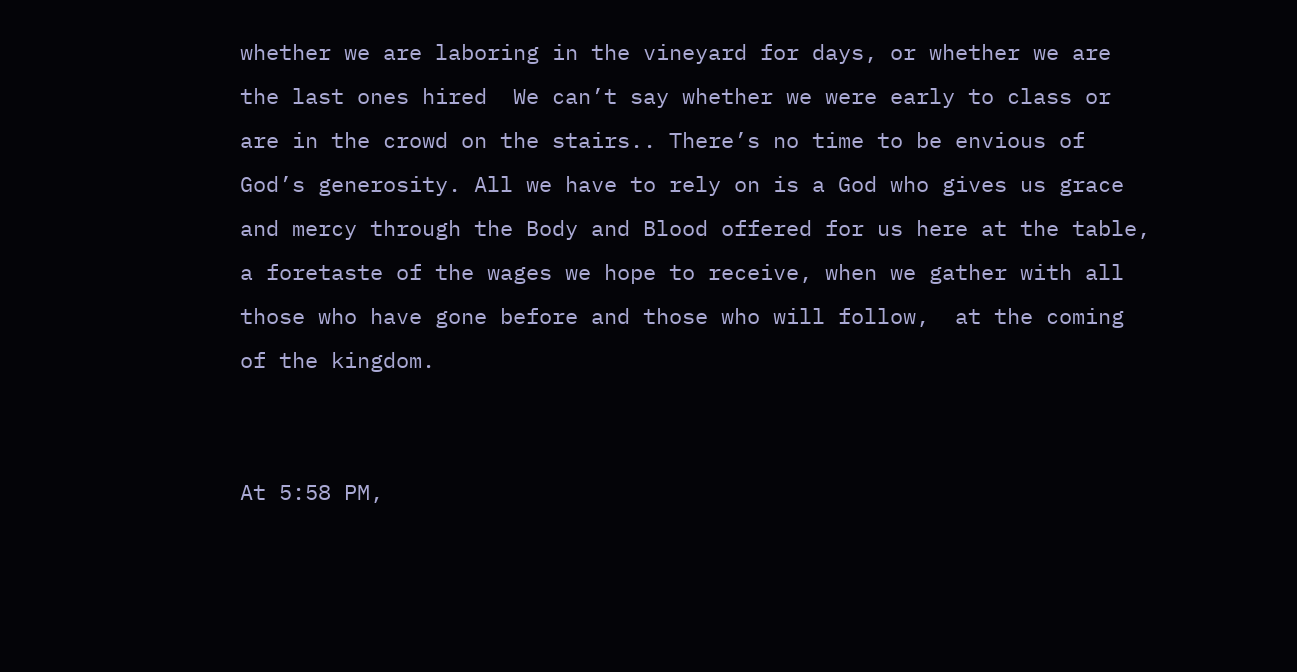whether we are laboring in the vineyard for days, or whether we are the last ones hired  We can’t say whether we were early to class or are in the crowd on the stairs.. There’s no time to be envious of God’s generosity. All we have to rely on is a God who gives us grace and mercy through the Body and Blood offered for us here at the table, a foretaste of the wages we hope to receive, when we gather with all those who have gone before and those who will follow,  at the coming of the kingdom.


At 5:58 PM,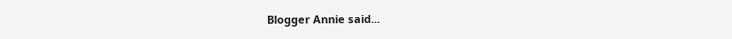Blogger Annie said...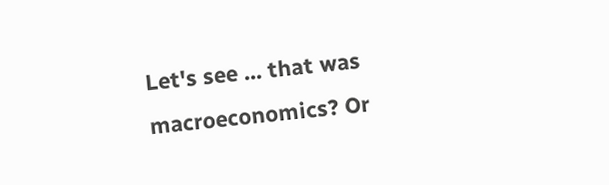Let's see ... that was macroeconomics? Or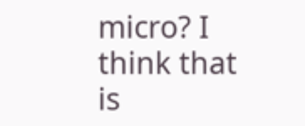micro? I think that is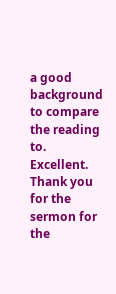a good background to compare the reading to. Excellent. Thank you for the sermon for the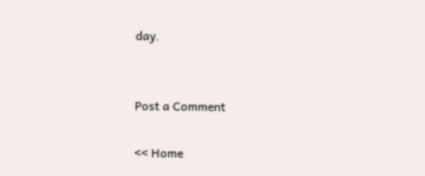day.


Post a Comment

<< Home